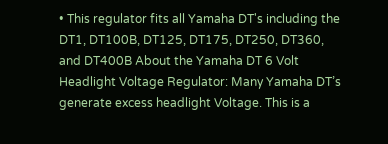• This regulator fits all Yamaha DT's including the DT1, DT100B, DT125, DT175, DT250, DT360, and DT400B About the Yamaha DT 6 Volt Headlight Voltage Regulator: Many Yamaha DT’s generate excess headlight Voltage. This is a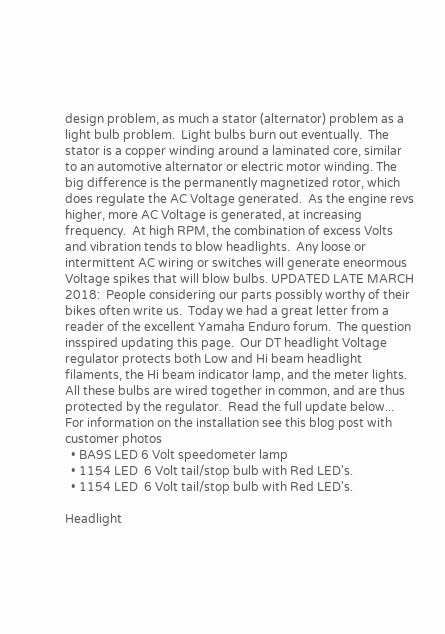design problem, as much a stator (alternator) problem as a light bulb problem.  Light bulbs burn out eventually.  The stator is a copper winding around a laminated core, similar to an automotive alternator or electric motor winding. The big difference is the permanently magnetized rotor, which does regulate the AC Voltage generated.  As the engine revs higher, more AC Voltage is generated, at increasing frequency.  At high RPM, the combination of excess Volts and vibration tends to blow headlights.  Any loose or intermittent AC wiring or switches will generate eneormous Voltage spikes that will blow bulbs. UPDATED LATE MARCH 2018:  People considering our parts possibly worthy of their bikes often write us.  Today we had a great letter from a reader of the excellent Yamaha Enduro forum.  The question insspired updating this page.  Our DT headlight Voltage regulator protects both Low and Hi beam headlight filaments, the Hi beam indicator lamp, and the meter lights.  All these bulbs are wired together in common, and are thus protected by the regulator.  Read the full update below... For information on the installation see this blog post with customer photos
  • BA9S LED 6 Volt speedometer lamp
  • 1154 LED  6 Volt tail/stop bulb with Red LED's.
  • 1154 LED  6 Volt tail/stop bulb with Red LED's.

Headlight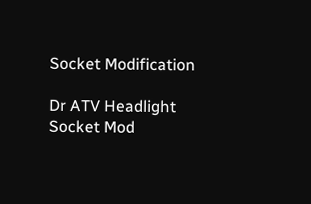Socket Modification

Dr ATV Headlight Socket Mod